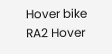Hover bike
RA2 Hover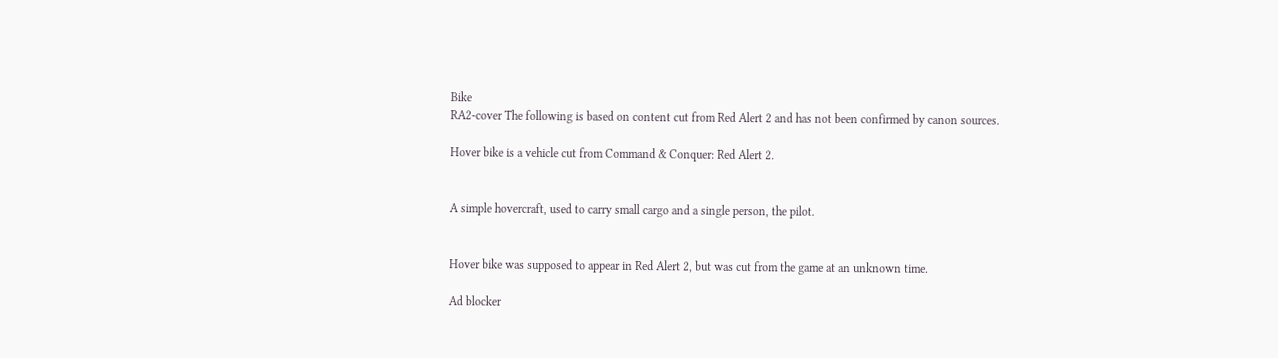Bike
RA2-cover The following is based on content cut from Red Alert 2 and has not been confirmed by canon sources.

Hover bike is a vehicle cut from Command & Conquer: Red Alert 2.


A simple hovercraft, used to carry small cargo and a single person, the pilot.


Hover bike was supposed to appear in Red Alert 2, but was cut from the game at an unknown time.

Ad blocker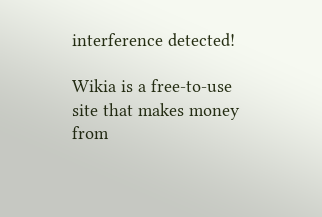interference detected!

Wikia is a free-to-use site that makes money from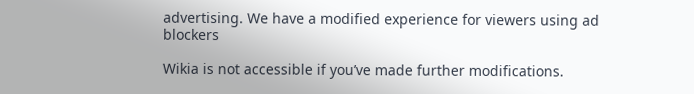advertising. We have a modified experience for viewers using ad blockers

Wikia is not accessible if you’ve made further modifications.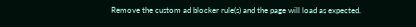Remove the custom ad blocker rule(s) and the page will load as expected.